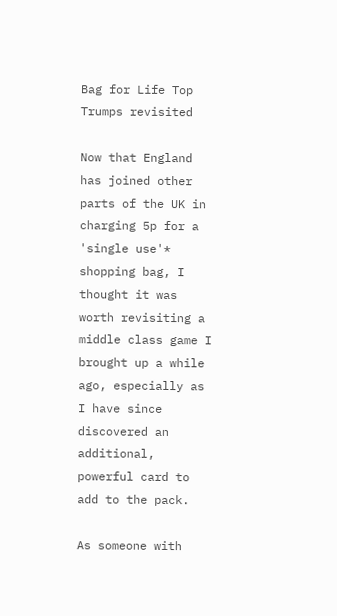Bag for Life Top Trumps revisited

Now that England has joined other parts of the UK in charging 5p for a 'single use'* shopping bag, I thought it was worth revisiting a middle class game I brought up a while ago, especially as I have since discovered an additional, powerful card to add to the pack.

As someone with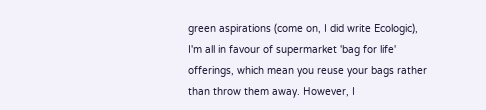green aspirations (come on, I did write Ecologic), I'm all in favour of supermarket 'bag for life' offerings, which mean you reuse your bags rather than throw them away. However, I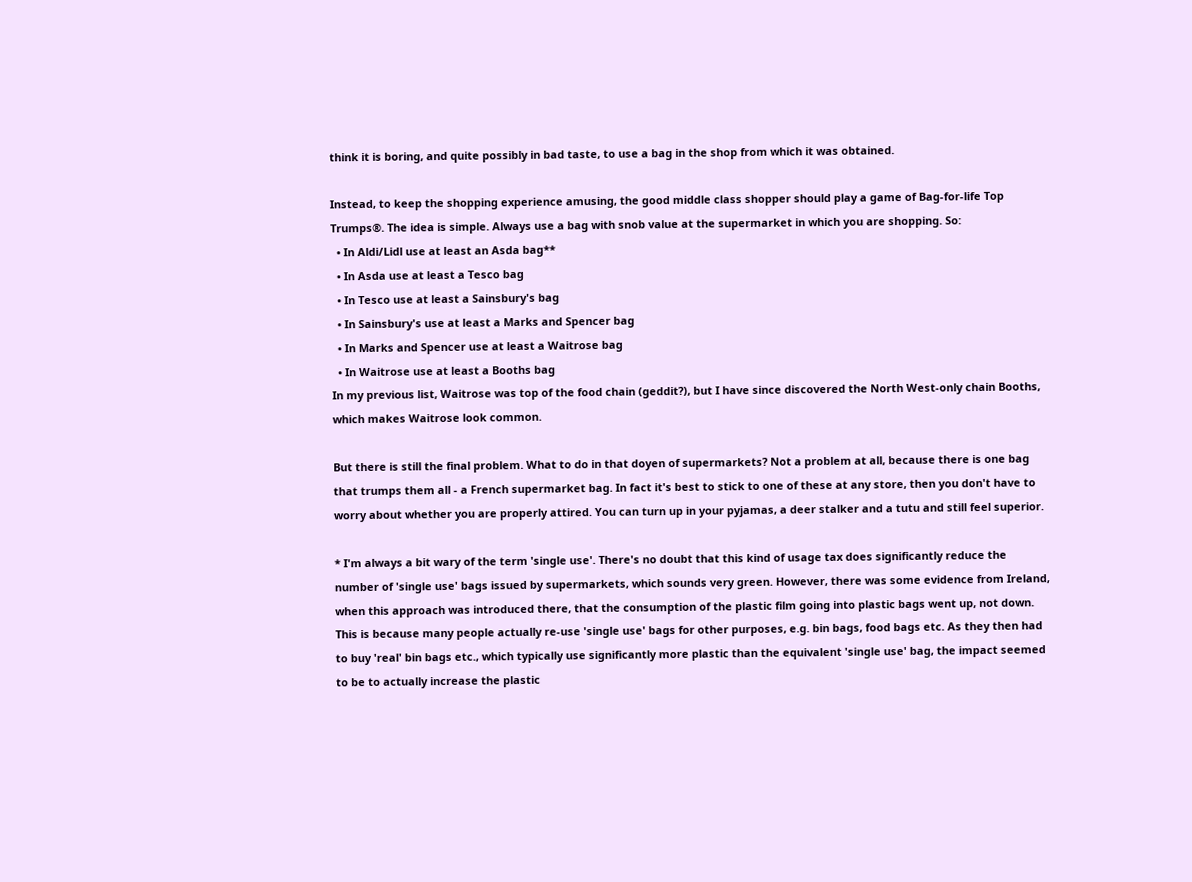think it is boring, and quite possibly in bad taste, to use a bag in the shop from which it was obtained.

Instead, to keep the shopping experience amusing, the good middle class shopper should play a game of Bag-for-life Top Trumps®. The idea is simple. Always use a bag with snob value at the supermarket in which you are shopping. So:
  • In Aldi/Lidl use at least an Asda bag**
  • In Asda use at least a Tesco bag
  • In Tesco use at least a Sainsbury's bag
  • In Sainsbury's use at least a Marks and Spencer bag
  • In Marks and Spencer use at least a Waitrose bag
  • In Waitrose use at least a Booths bag
In my previous list, Waitrose was top of the food chain (geddit?), but I have since discovered the North West-only chain Booths, which makes Waitrose look common.

But there is still the final problem. What to do in that doyen of supermarkets? Not a problem at all, because there is one bag that trumps them all - a French supermarket bag. In fact it's best to stick to one of these at any store, then you don't have to worry about whether you are properly attired. You can turn up in your pyjamas, a deer stalker and a tutu and still feel superior.

* I'm always a bit wary of the term 'single use'. There's no doubt that this kind of usage tax does significantly reduce the number of 'single use' bags issued by supermarkets, which sounds very green. However, there was some evidence from Ireland, when this approach was introduced there, that the consumption of the plastic film going into plastic bags went up, not down. This is because many people actually re-use 'single use' bags for other purposes, e.g. bin bags, food bags etc. As they then had to buy 'real' bin bags etc., which typically use significantly more plastic than the equivalent 'single use' bag, the impact seemed to be to actually increase the plastic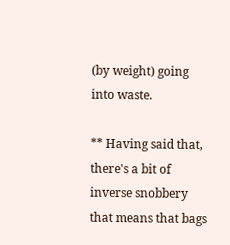(by weight) going into waste.

** Having said that, there's a bit of inverse snobbery that means that bags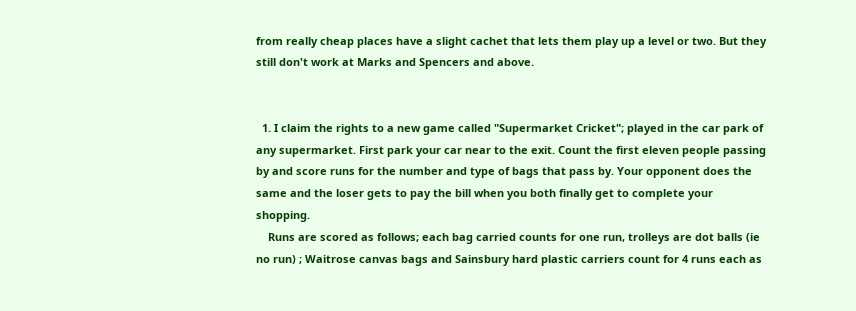from really cheap places have a slight cachet that lets them play up a level or two. But they still don't work at Marks and Spencers and above.


  1. I claim the rights to a new game called "Supermarket Cricket"; played in the car park of any supermarket. First park your car near to the exit. Count the first eleven people passing by and score runs for the number and type of bags that pass by. Your opponent does the same and the loser gets to pay the bill when you both finally get to complete your shopping.
    Runs are scored as follows; each bag carried counts for one run, trolleys are dot balls (ie no run) ; Waitrose canvas bags and Sainsbury hard plastic carriers count for 4 runs each as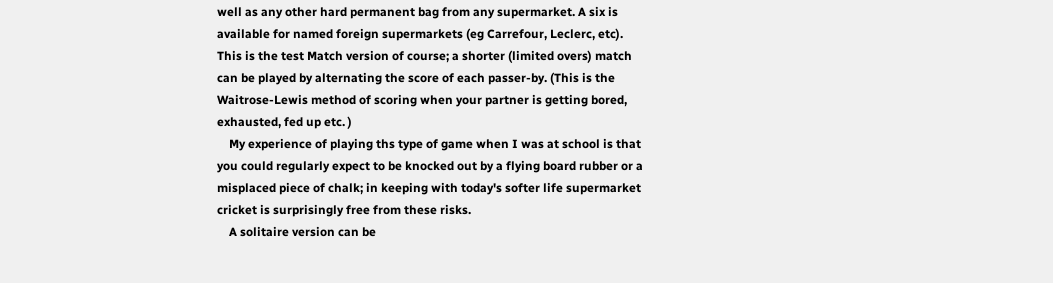well as any other hard permanent bag from any supermarket. A six is available for named foreign supermarkets (eg Carrefour, Leclerc, etc). This is the test Match version of course; a shorter (limited overs) match can be played by alternating the score of each passer-by. (This is the Waitrose-Lewis method of scoring when your partner is getting bored, exhausted, fed up etc. )
    My experience of playing ths type of game when I was at school is that you could regularly expect to be knocked out by a flying board rubber or a misplaced piece of chalk; in keeping with today's softer life supermarket cricket is surprisingly free from these risks.
    A solitaire version can be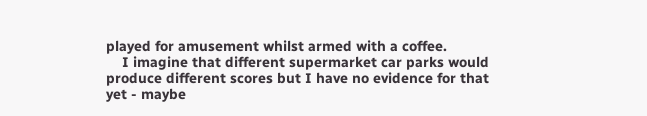played for amusement whilst armed with a coffee.
    I imagine that different supermarket car parks would produce different scores but I have no evidence for that yet - maybe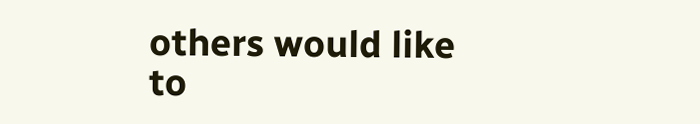others would like to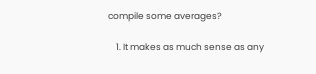compile some averages?

    1. It makes as much sense as any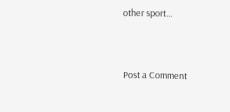other sport...


Post a Comment